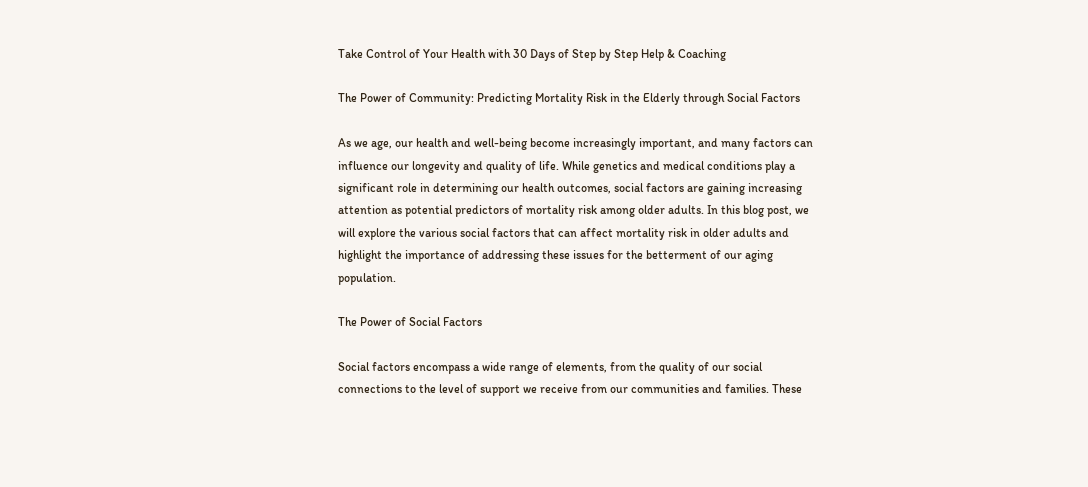Take Control of Your Health with 30 Days of Step by Step Help & Coaching

The Power of Community: Predicting Mortality Risk in the Elderly through Social Factors

As we age, our health and well-being become increasingly important, and many factors can influence our longevity and quality of life. While genetics and medical conditions play a significant role in determining our health outcomes, social factors are gaining increasing attention as potential predictors of mortality risk among older adults. In this blog post, we will explore the various social factors that can affect mortality risk in older adults and highlight the importance of addressing these issues for the betterment of our aging population.

The Power of Social Factors

Social factors encompass a wide range of elements, from the quality of our social connections to the level of support we receive from our communities and families. These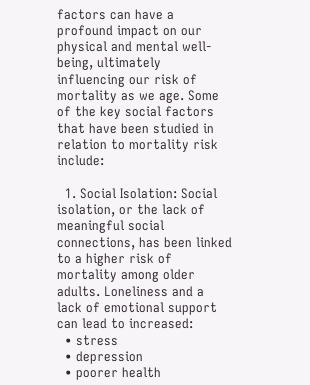factors can have a profound impact on our physical and mental well-being, ultimately influencing our risk of mortality as we age. Some of the key social factors that have been studied in relation to mortality risk include:

  1. Social Isolation: Social isolation, or the lack of meaningful social connections, has been linked to a higher risk of mortality among older adults. Loneliness and a lack of emotional support can lead to increased:
  • stress
  • depression
  • poorer health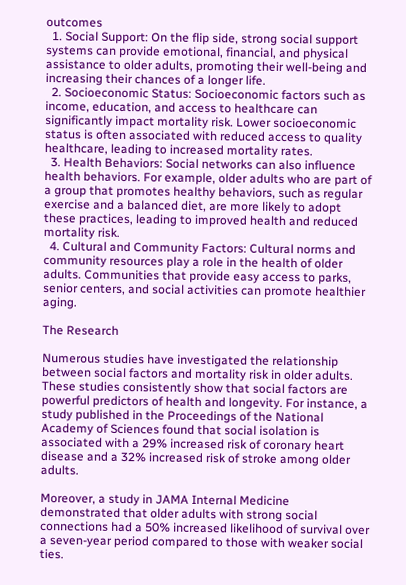outcomes
  1. Social Support: On the flip side, strong social support systems can provide emotional, financial, and physical assistance to older adults, promoting their well-being and increasing their chances of a longer life.
  2. Socioeconomic Status: Socioeconomic factors such as income, education, and access to healthcare can significantly impact mortality risk. Lower socioeconomic status is often associated with reduced access to quality healthcare, leading to increased mortality rates.
  3. Health Behaviors: Social networks can also influence health behaviors. For example, older adults who are part of a group that promotes healthy behaviors, such as regular exercise and a balanced diet, are more likely to adopt these practices, leading to improved health and reduced mortality risk.
  4. Cultural and Community Factors: Cultural norms and community resources play a role in the health of older adults. Communities that provide easy access to parks, senior centers, and social activities can promote healthier aging.

The Research

Numerous studies have investigated the relationship between social factors and mortality risk in older adults. These studies consistently show that social factors are powerful predictors of health and longevity. For instance, a study published in the Proceedings of the National Academy of Sciences found that social isolation is associated with a 29% increased risk of coronary heart disease and a 32% increased risk of stroke among older adults.

Moreover, a study in JAMA Internal Medicine demonstrated that older adults with strong social connections had a 50% increased likelihood of survival over a seven-year period compared to those with weaker social ties.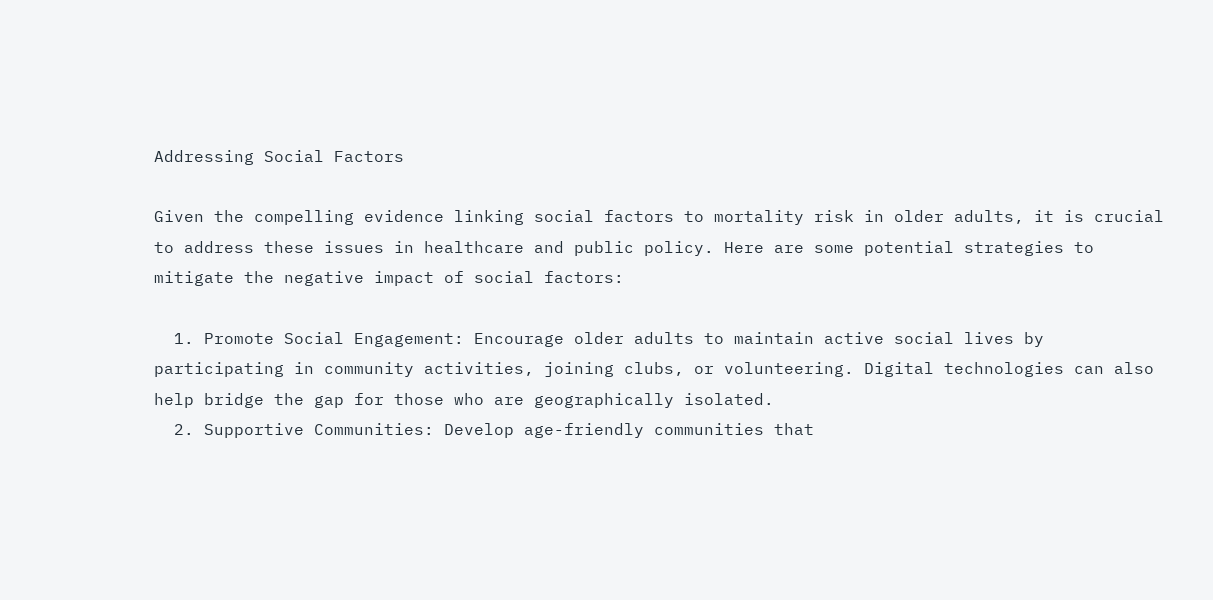Addressing Social Factors

Given the compelling evidence linking social factors to mortality risk in older adults, it is crucial to address these issues in healthcare and public policy. Here are some potential strategies to mitigate the negative impact of social factors:

  1. Promote Social Engagement: Encourage older adults to maintain active social lives by participating in community activities, joining clubs, or volunteering. Digital technologies can also help bridge the gap for those who are geographically isolated.
  2. Supportive Communities: Develop age-friendly communities that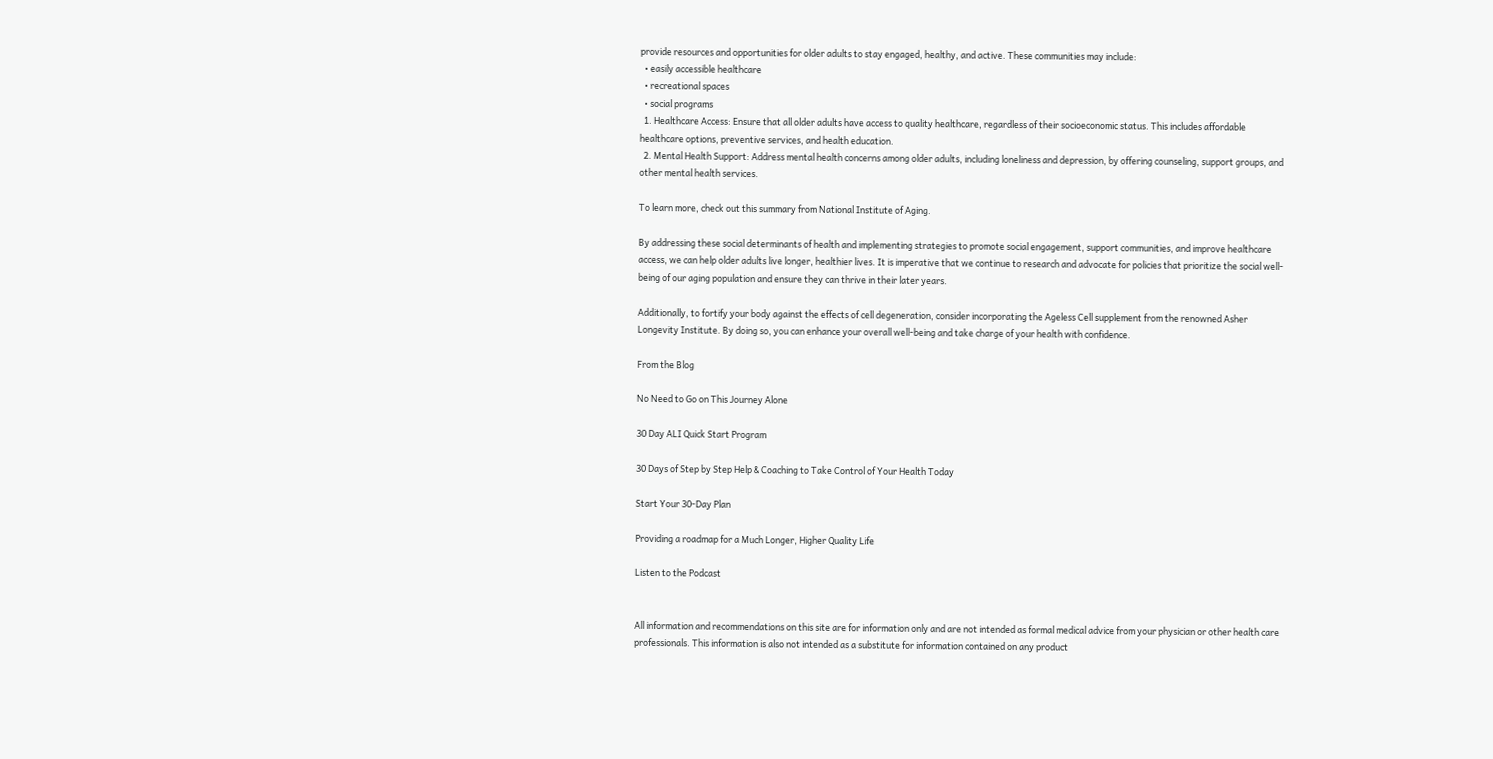provide resources and opportunities for older adults to stay engaged, healthy, and active. These communities may include:
  • easily accessible healthcare
  • recreational spaces
  • social programs
  1. Healthcare Access: Ensure that all older adults have access to quality healthcare, regardless of their socioeconomic status. This includes affordable healthcare options, preventive services, and health education.
  2. Mental Health Support: Address mental health concerns among older adults, including loneliness and depression, by offering counseling, support groups, and other mental health services.

To learn more, check out this summary from National Institute of Aging.

By addressing these social determinants of health and implementing strategies to promote social engagement, support communities, and improve healthcare access, we can help older adults live longer, healthier lives. It is imperative that we continue to research and advocate for policies that prioritize the social well-being of our aging population and ensure they can thrive in their later years.

Additionally, to fortify your body against the effects of cell degeneration, consider incorporating the Ageless Cell supplement from the renowned Asher Longevity Institute. By doing so, you can enhance your overall well-being and take charge of your health with confidence.

From the Blog

No Need to Go on This Journey Alone

30 Day ALI Quick Start Program

30 Days of Step by Step Help & Coaching to Take Control of Your Health Today

Start Your 30-Day Plan

Providing a roadmap for a Much Longer, Higher Quality Life

Listen to the Podcast


All information and recommendations on this site are for information only and are not intended as formal medical advice from your physician or other health care professionals. This information is also not intended as a substitute for information contained on any product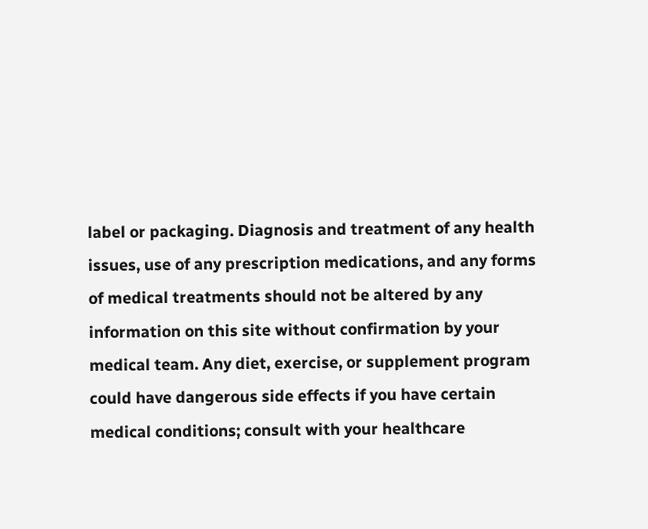label or packaging. Diagnosis and treatment of any health issues, use of any prescription medications, and any forms of medical treatments should not be altered by any information on this site without confirmation by your medical team. Any diet, exercise, or supplement program could have dangerous side effects if you have certain medical conditions; consult with your healthcare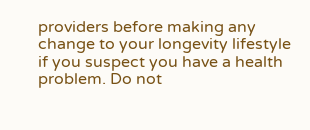providers before making any change to your longevity lifestyle if you suspect you have a health problem. Do not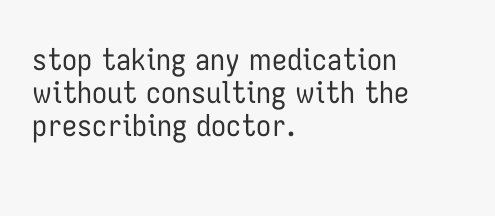stop taking any medication without consulting with the prescribing doctor.